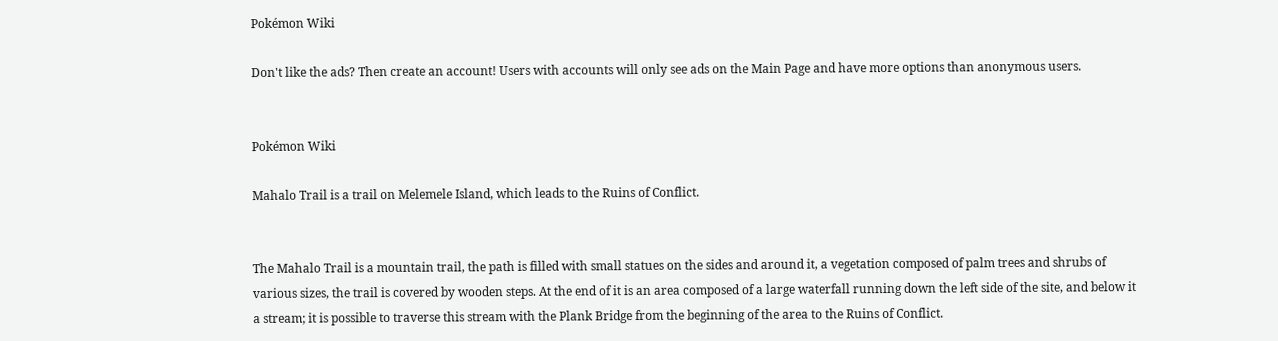Pokémon Wiki

Don't like the ads? Then create an account! Users with accounts will only see ads on the Main Page and have more options than anonymous users.


Pokémon Wiki

Mahalo Trail is a trail on Melemele Island, which leads to the Ruins of Conflict.


The Mahalo Trail is a mountain trail, the path is filled with small statues on the sides and around it, a vegetation composed of palm trees and shrubs of various sizes, the trail is covered by wooden steps. At the end of it is an area composed of a large waterfall running down the left side of the site, and below it a stream; it is possible to traverse this stream with the Plank Bridge from the beginning of the area to the Ruins of Conflict.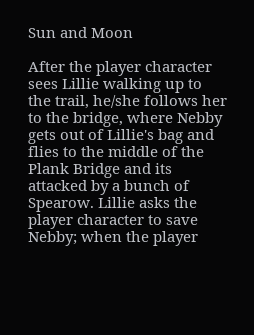Sun and Moon

After the player character sees Lillie walking up to the trail, he/she follows her to the bridge, where Nebby gets out of Lillie's bag and flies to the middle of the Plank Bridge and its attacked by a bunch of Spearow. Lillie asks the player character to save Nebby; when the player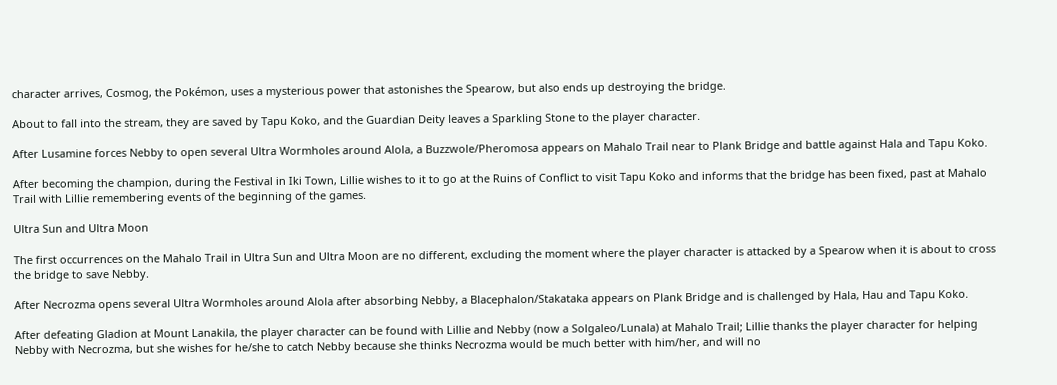character arrives, Cosmog, the Pokémon, uses a mysterious power that astonishes the Spearow, but also ends up destroying the bridge.

About to fall into the stream, they are saved by Tapu Koko, and the Guardian Deity leaves a Sparkling Stone to the player character.

After Lusamine forces Nebby to open several Ultra Wormholes around Alola, a Buzzwole/Pheromosa appears on Mahalo Trail near to Plank Bridge and battle against Hala and Tapu Koko.

After becoming the champion, during the Festival in Iki Town, Lillie wishes to it to go at the Ruins of Conflict to visit Tapu Koko and informs that the bridge has been fixed, past at Mahalo Trail with Lillie remembering events of the beginning of the games.

Ultra Sun and Ultra Moon

The first occurrences on the Mahalo Trail in Ultra Sun and Ultra Moon are no different, excluding the moment where the player character is attacked by a Spearow when it is about to cross the bridge to save Nebby.

After Necrozma opens several Ultra Wormholes around Alola after absorbing Nebby, a Blacephalon/Stakataka appears on Plank Bridge and is challenged by Hala, Hau and Tapu Koko.

After defeating Gladion at Mount Lanakila, the player character can be found with Lillie and Nebby (now a Solgaleo/Lunala) at Mahalo Trail; Lillie thanks the player character for helping Nebby with Necrozma, but she wishes for he/she to catch Nebby because she thinks Necrozma would be much better with him/her, and will no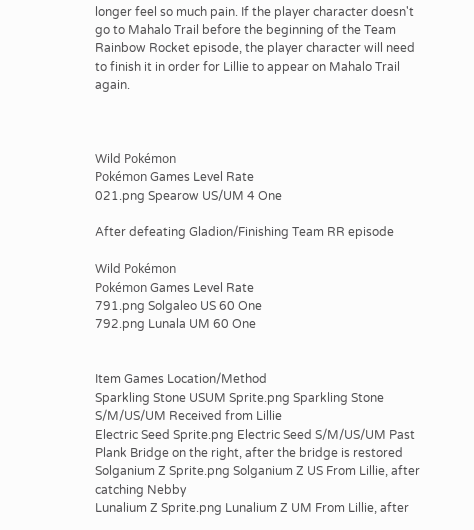longer feel so much pain. If the player character doesn't go to Mahalo Trail before the beginning of the Team Rainbow Rocket episode, the player character will need to finish it in order for Lillie to appear on Mahalo Trail again.



Wild Pokémon
Pokémon Games Level Rate
021.png Spearow US/UM 4 One

After defeating Gladion/Finishing Team RR episode

Wild Pokémon
Pokémon Games Level Rate
791.png Solgaleo US 60 One
792.png Lunala UM 60 One


Item Games Location/Method
Sparkling Stone USUM Sprite.png Sparkling Stone S/M/US/UM Received from Lillie
Electric Seed Sprite.png Electric Seed S/M/US/UM Past Plank Bridge on the right, after the bridge is restored
Solganium Z Sprite.png Solganium Z US From Lillie, after catching Nebby
Lunalium Z Sprite.png Lunalium Z UM From Lillie, after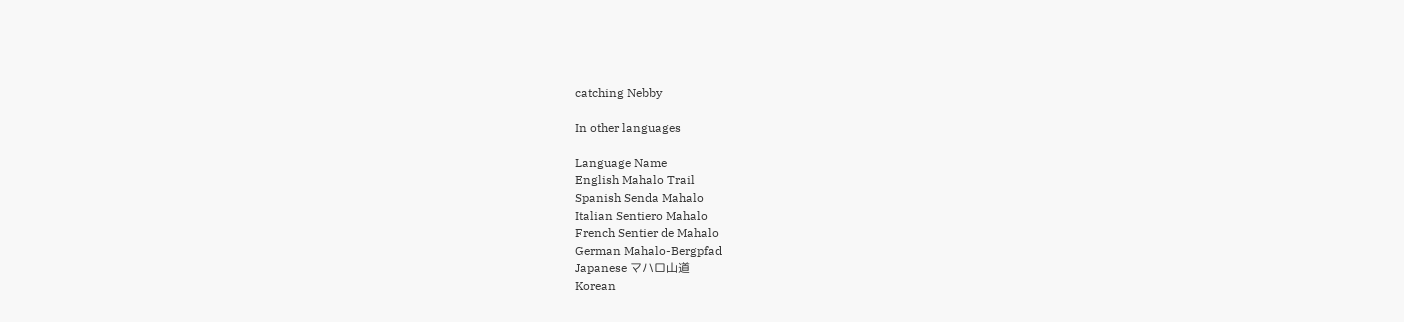catching Nebby

In other languages

Language Name
English Mahalo Trail
Spanish Senda Mahalo
Italian Sentiero Mahalo
French Sentier de Mahalo
German Mahalo-Bergpfad
Japanese マハロ山道
Korean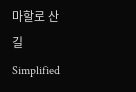마할로 산길
Simplified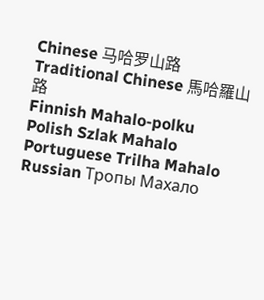Chinese 马哈罗山路
Traditional Chinese 馬哈羅山路
Finnish Mahalo-polku
Polish Szlak Mahalo
Portuguese Trilha Mahalo
Russian Тропы Махало